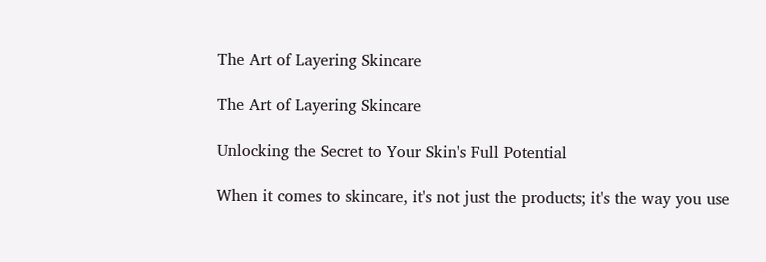The Art of Layering Skincare

The Art of Layering Skincare

Unlocking the Secret to Your Skin's Full Potential

When it comes to skincare, it's not just the products; it's the way you use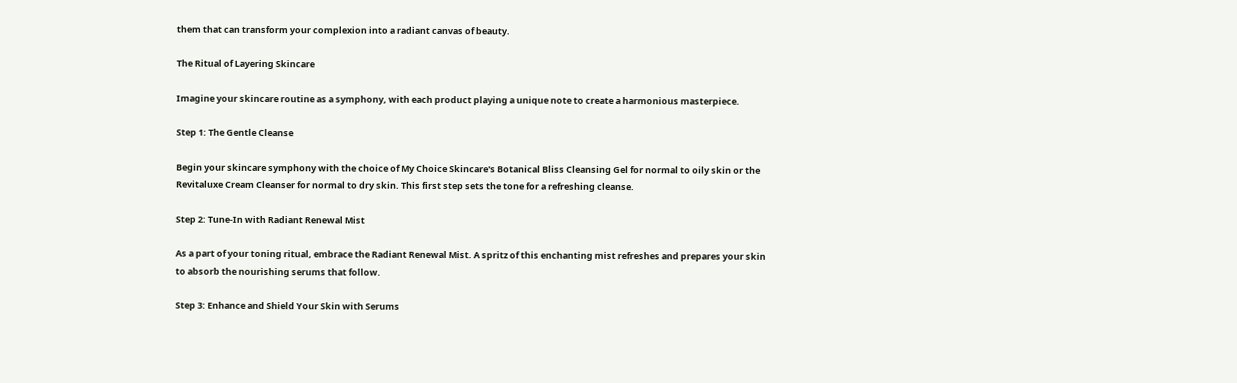them that can transform your complexion into a radiant canvas of beauty.

The Ritual of Layering Skincare

Imagine your skincare routine as a symphony, with each product playing a unique note to create a harmonious masterpiece.

Step 1: The Gentle Cleanse

Begin your skincare symphony with the choice of My Choice Skincare's Botanical Bliss Cleansing Gel for normal to oily skin or the Revitaluxe Cream Cleanser for normal to dry skin. This first step sets the tone for a refreshing cleanse.

Step 2: Tune-In with Radiant Renewal Mist

As a part of your toning ritual, embrace the Radiant Renewal Mist. A spritz of this enchanting mist refreshes and prepares your skin to absorb the nourishing serums that follow.

Step 3: Enhance and Shield Your Skin with Serums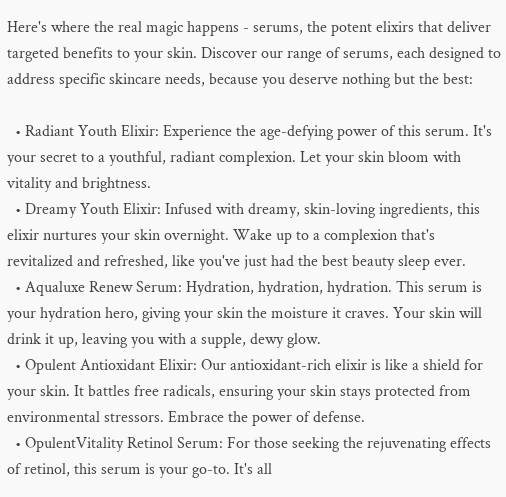Here's where the real magic happens - serums, the potent elixirs that deliver targeted benefits to your skin. Discover our range of serums, each designed to address specific skincare needs, because you deserve nothing but the best:

  • Radiant Youth Elixir: Experience the age-defying power of this serum. It's your secret to a youthful, radiant complexion. Let your skin bloom with vitality and brightness.
  • Dreamy Youth Elixir: Infused with dreamy, skin-loving ingredients, this elixir nurtures your skin overnight. Wake up to a complexion that's revitalized and refreshed, like you've just had the best beauty sleep ever.
  • Aqualuxe Renew Serum: Hydration, hydration, hydration. This serum is your hydration hero, giving your skin the moisture it craves. Your skin will drink it up, leaving you with a supple, dewy glow.
  • Opulent Antioxidant Elixir: Our antioxidant-rich elixir is like a shield for your skin. It battles free radicals, ensuring your skin stays protected from environmental stressors. Embrace the power of defense.
  • OpulentVitality Retinol Serum: For those seeking the rejuvenating effects of retinol, this serum is your go-to. It's all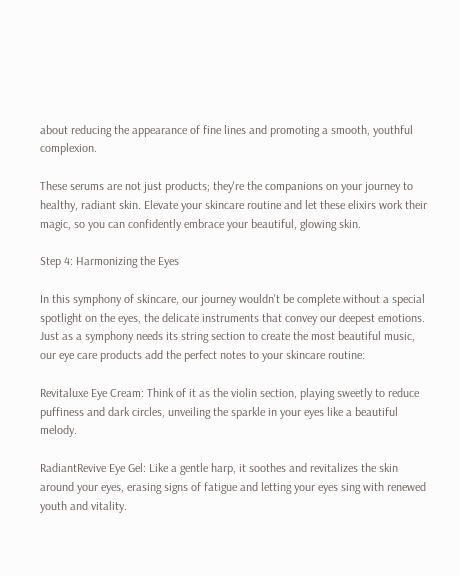about reducing the appearance of fine lines and promoting a smooth, youthful complexion.

These serums are not just products; they're the companions on your journey to healthy, radiant skin. Elevate your skincare routine and let these elixirs work their magic, so you can confidently embrace your beautiful, glowing skin.

Step 4: Harmonizing the Eyes

In this symphony of skincare, our journey wouldn't be complete without a special spotlight on the eyes, the delicate instruments that convey our deepest emotions. Just as a symphony needs its string section to create the most beautiful music, our eye care products add the perfect notes to your skincare routine:

Revitaluxe Eye Cream: Think of it as the violin section, playing sweetly to reduce puffiness and dark circles, unveiling the sparkle in your eyes like a beautiful melody.

RadiantRevive Eye Gel: Like a gentle harp, it soothes and revitalizes the skin around your eyes, erasing signs of fatigue and letting your eyes sing with renewed youth and vitality.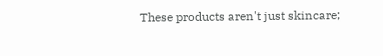These products aren't just skincare;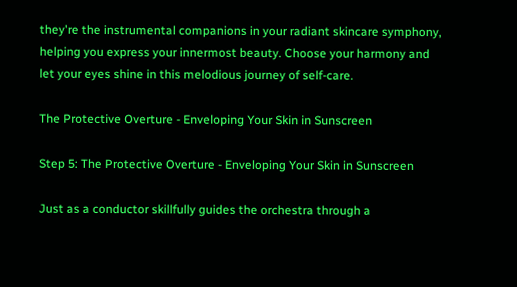they're the instrumental companions in your radiant skincare symphony, helping you express your innermost beauty. Choose your harmony and let your eyes shine in this melodious journey of self-care.

The Protective Overture - Enveloping Your Skin in Sunscreen

Step 5: The Protective Overture - Enveloping Your Skin in Sunscreen

Just as a conductor skillfully guides the orchestra through a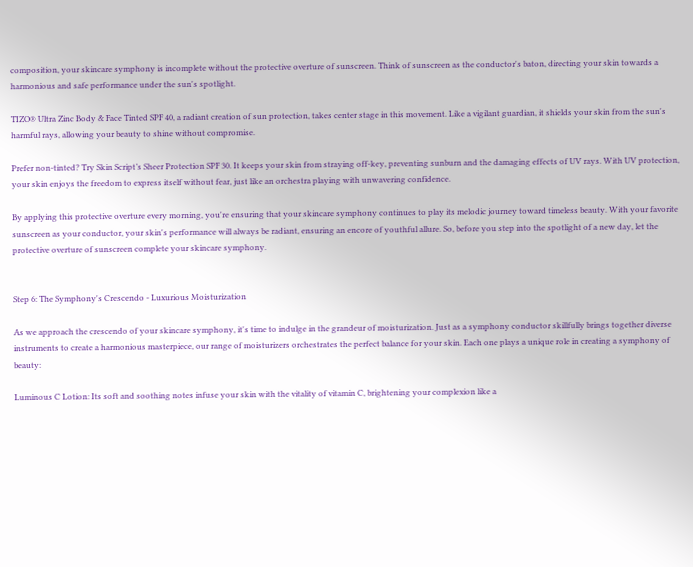composition, your skincare symphony is incomplete without the protective overture of sunscreen. Think of sunscreen as the conductor's baton, directing your skin towards a harmonious and safe performance under the sun's spotlight.

TIZO® Ultra Zinc Body & Face Tinted SPF 40, a radiant creation of sun protection, takes center stage in this movement. Like a vigilant guardian, it shields your skin from the sun's harmful rays, allowing your beauty to shine without compromise.

Prefer non-tinted? Try Skin Script’s Sheer Protection SPF 30. It keeps your skin from straying off-key, preventing sunburn and the damaging effects of UV rays. With UV protection, your skin enjoys the freedom to express itself without fear, just like an orchestra playing with unwavering confidence.

By applying this protective overture every morning, you're ensuring that your skincare symphony continues to play its melodic journey toward timeless beauty. With your favorite sunscreen as your conductor, your skin's performance will always be radiant, ensuring an encore of youthful allure. So, before you step into the spotlight of a new day, let the protective overture of sunscreen complete your skincare symphony.


Step 6: The Symphony's Crescendo - Luxurious Moisturization

As we approach the crescendo of your skincare symphony, it's time to indulge in the grandeur of moisturization. Just as a symphony conductor skillfully brings together diverse instruments to create a harmonious masterpiece, our range of moisturizers orchestrates the perfect balance for your skin. Each one plays a unique role in creating a symphony of beauty:

Luminous C Lotion: Its soft and soothing notes infuse your skin with the vitality of vitamin C, brightening your complexion like a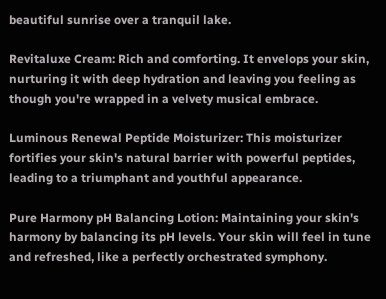beautiful sunrise over a tranquil lake.

Revitaluxe Cream: Rich and comforting. It envelops your skin, nurturing it with deep hydration and leaving you feeling as though you're wrapped in a velvety musical embrace.

Luminous Renewal Peptide Moisturizer: This moisturizer fortifies your skin's natural barrier with powerful peptides, leading to a triumphant and youthful appearance.

Pure Harmony pH Balancing Lotion: Maintaining your skin's harmony by balancing its pH levels. Your skin will feel in tune and refreshed, like a perfectly orchestrated symphony.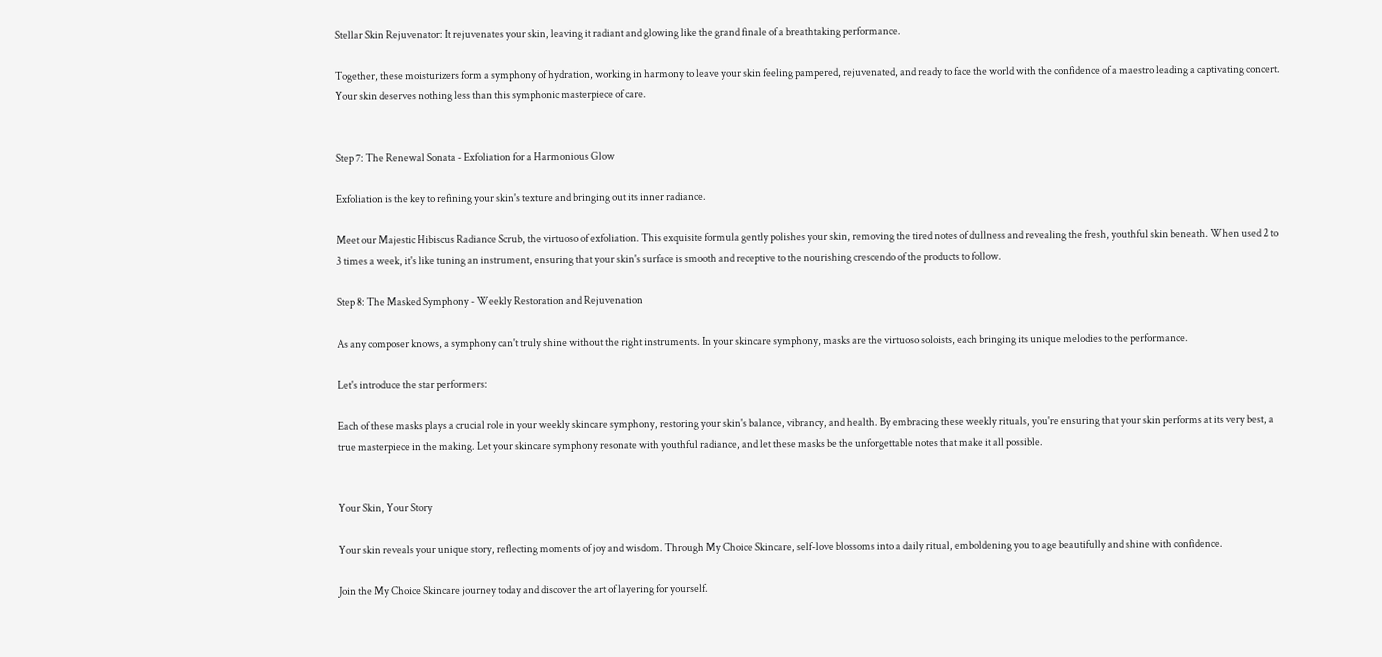Stellar Skin Rejuvenator: It rejuvenates your skin, leaving it radiant and glowing like the grand finale of a breathtaking performance.

Together, these moisturizers form a symphony of hydration, working in harmony to leave your skin feeling pampered, rejuvenated, and ready to face the world with the confidence of a maestro leading a captivating concert. Your skin deserves nothing less than this symphonic masterpiece of care.


Step 7: The Renewal Sonata - Exfoliation for a Harmonious Glow

Exfoliation is the key to refining your skin's texture and bringing out its inner radiance.

Meet our Majestic Hibiscus Radiance Scrub, the virtuoso of exfoliation. This exquisite formula gently polishes your skin, removing the tired notes of dullness and revealing the fresh, youthful skin beneath. When used 2 to 3 times a week, it's like tuning an instrument, ensuring that your skin's surface is smooth and receptive to the nourishing crescendo of the products to follow.

Step 8: The Masked Symphony - Weekly Restoration and Rejuvenation

As any composer knows, a symphony can't truly shine without the right instruments. In your skincare symphony, masks are the virtuoso soloists, each bringing its unique melodies to the performance.

Let's introduce the star performers:

Each of these masks plays a crucial role in your weekly skincare symphony, restoring your skin's balance, vibrancy, and health. By embracing these weekly rituals, you're ensuring that your skin performs at its very best, a true masterpiece in the making. Let your skincare symphony resonate with youthful radiance, and let these masks be the unforgettable notes that make it all possible.


Your Skin, Your Story

Your skin reveals your unique story, reflecting moments of joy and wisdom. Through My Choice Skincare, self-love blossoms into a daily ritual, emboldening you to age beautifully and shine with confidence.

Join the My Choice Skincare journey today and discover the art of layering for yourself.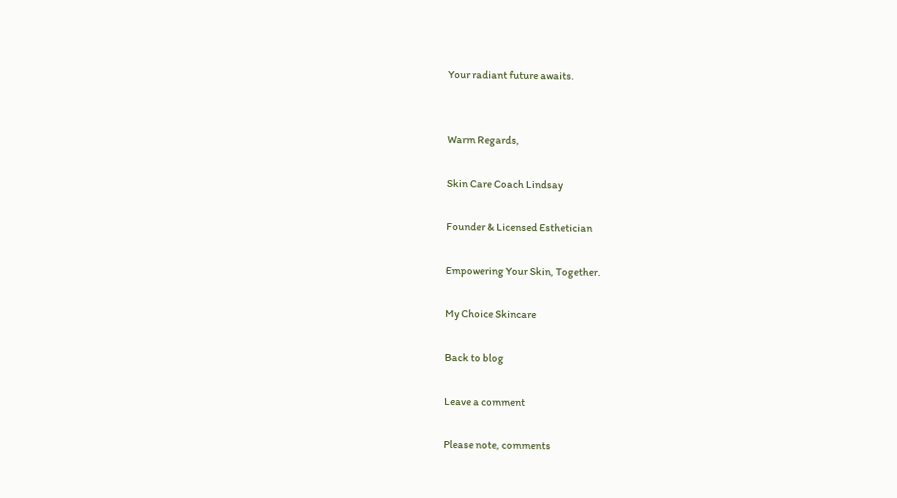Your radiant future awaits.


Warm Regards,

Skin Care Coach Lindsay

Founder & Licensed Esthetician

Empowering Your Skin, Together.

My Choice Skincare

Back to blog

Leave a comment

Please note, comments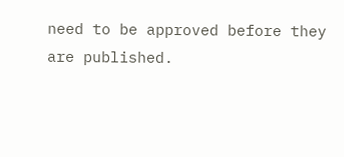need to be approved before they are published.